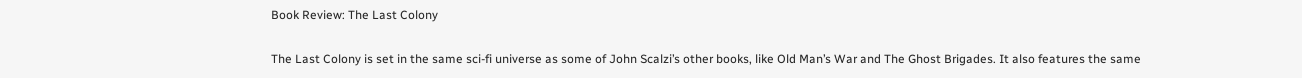Book Review: The Last Colony

The Last Colony is set in the same sci-fi universe as some of John Scalzi’s other books, like Old Man’s War and The Ghost Brigades. It also features the same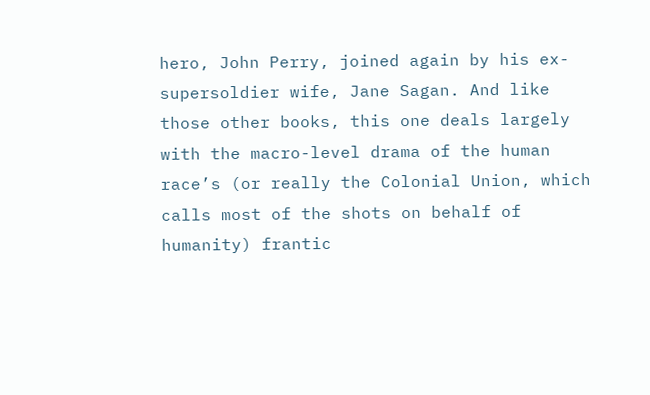hero, John Perry, joined again by his ex-supersoldier wife, Jane Sagan. And like those other books, this one deals largely with the macro-level drama of the human race’s (or really the Colonial Union, which calls most of the shots on behalf of humanity) frantic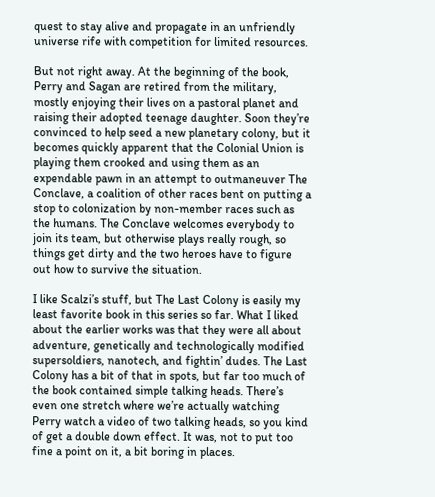quest to stay alive and propagate in an unfriendly universe rife with competition for limited resources.

But not right away. At the beginning of the book, Perry and Sagan are retired from the military, mostly enjoying their lives on a pastoral planet and raising their adopted teenage daughter. Soon they’re convinced to help seed a new planetary colony, but it becomes quickly apparent that the Colonial Union is playing them crooked and using them as an expendable pawn in an attempt to outmaneuver The Conclave, a coalition of other races bent on putting a stop to colonization by non-member races such as the humans. The Conclave welcomes everybody to join its team, but otherwise plays really rough, so things get dirty and the two heroes have to figure out how to survive the situation.

I like Scalzi’s stuff, but The Last Colony is easily my least favorite book in this series so far. What I liked about the earlier works was that they were all about adventure, genetically and technologically modified supersoldiers, nanotech, and fightin’ dudes. The Last Colony has a bit of that in spots, but far too much of the book contained simple talking heads. There’s even one stretch where we’re actually watching Perry watch a video of two talking heads, so you kind of get a double down effect. It was, not to put too fine a point on it, a bit boring in places.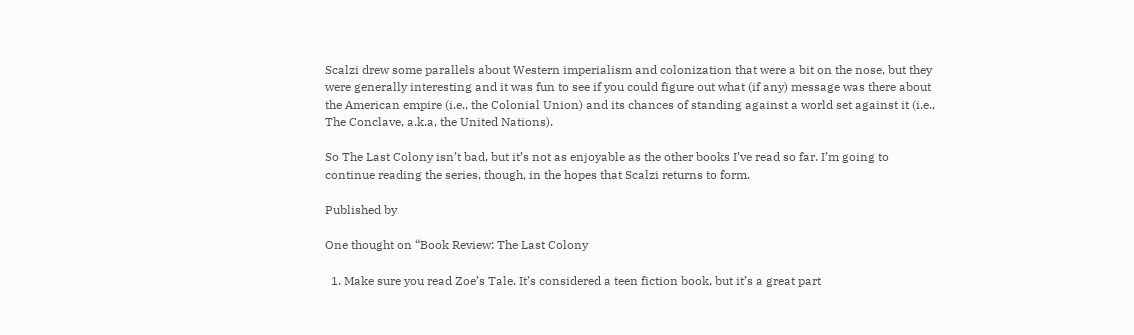Scalzi drew some parallels about Western imperialism and colonization that were a bit on the nose, but they were generally interesting and it was fun to see if you could figure out what (if any) message was there about the American empire (i.e., the Colonial Union) and its chances of standing against a world set against it (i.e., The Conclave, a.k.a, the United Nations).

So The Last Colony isn’t bad, but it’s not as enjoyable as the other books I’ve read so far. I’m going to continue reading the series, though, in the hopes that Scalzi returns to form.

Published by

One thought on “Book Review: The Last Colony

  1. Make sure you read Zoe’s Tale. It’s considered a teen fiction book, but it’s a great part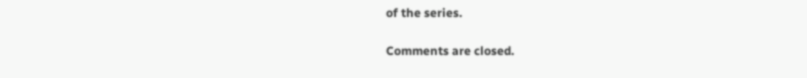of the series.

Comments are closed.